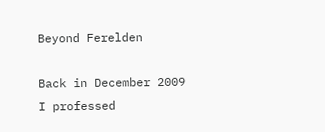Beyond Ferelden

Back in December 2009 I professed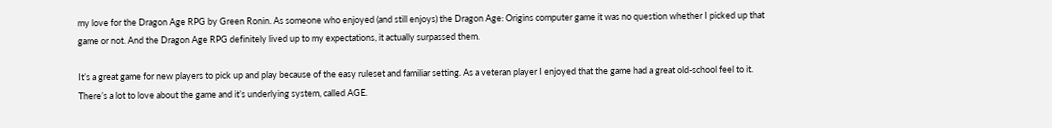my love for the Dragon Age RPG by Green Ronin. As someone who enjoyed (and still enjoys) the Dragon Age: Origins computer game it was no question whether I picked up that game or not. And the Dragon Age RPG definitely lived up to my expectations, it actually surpassed them.

It’s a great game for new players to pick up and play because of the easy ruleset and familiar setting. As a veteran player I enjoyed that the game had a great old-school feel to it. There’s a lot to love about the game and it’s underlying system, called AGE.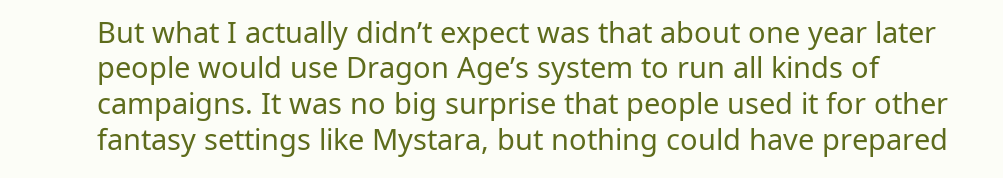But what I actually didn’t expect was that about one year later people would use Dragon Age’s system to run all kinds of campaigns. It was no big surprise that people used it for other fantasy settings like Mystara, but nothing could have prepared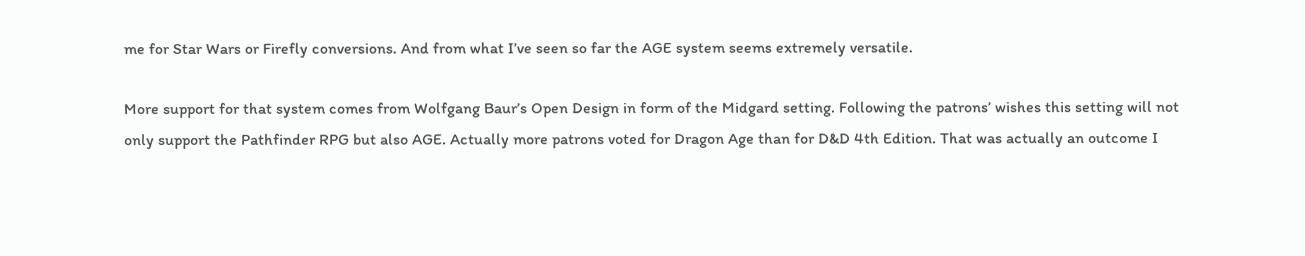me for Star Wars or Firefly conversions. And from what I’ve seen so far the AGE system seems extremely versatile.

More support for that system comes from Wolfgang Baur’s Open Design in form of the Midgard setting. Following the patrons’ wishes this setting will not only support the Pathfinder RPG but also AGE. Actually more patrons voted for Dragon Age than for D&D 4th Edition. That was actually an outcome I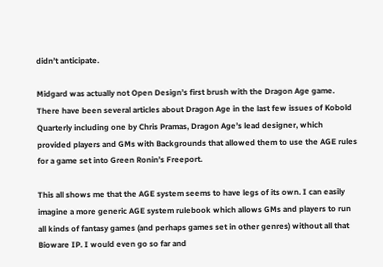didn’t anticipate.

Midgard was actually not Open Design’s first brush with the Dragon Age game. There have been several articles about Dragon Age in the last few issues of Kobold Quarterly including one by Chris Pramas, Dragon Age’s lead designer, which provided players and GMs with Backgrounds that allowed them to use the AGE rules for a game set into Green Ronin’s Freeport.

This all shows me that the AGE system seems to have legs of its own. I can easily imagine a more generic AGE system rulebook which allows GMs and players to run all kinds of fantasy games (and perhaps games set in other genres) without all that Bioware IP. I would even go so far and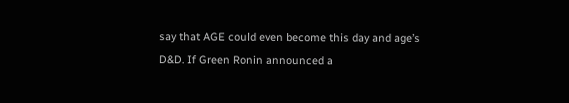say that AGE could even become this day and age’s D&D. If Green Ronin announced a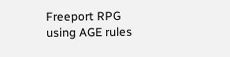Freeport RPG using AGE rules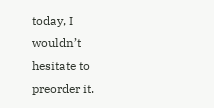today, I wouldn’t hesitate to preorder it.